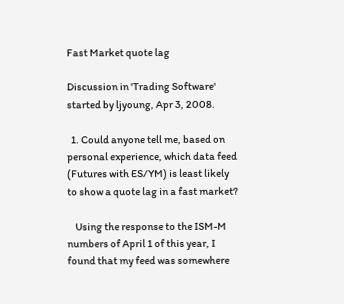Fast Market quote lag

Discussion in 'Trading Software' started by ljyoung, Apr 3, 2008.

  1. Could anyone tell me, based on personal experience, which data feed (Futures with ES/YM) is least likely to show a quote lag in a fast market?

    Using the response to the ISM-M numbers of April 1 of this year, I found that my feed was somewhere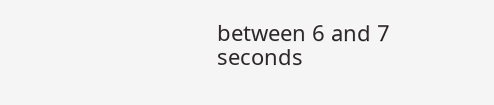between 6 and 7 seconds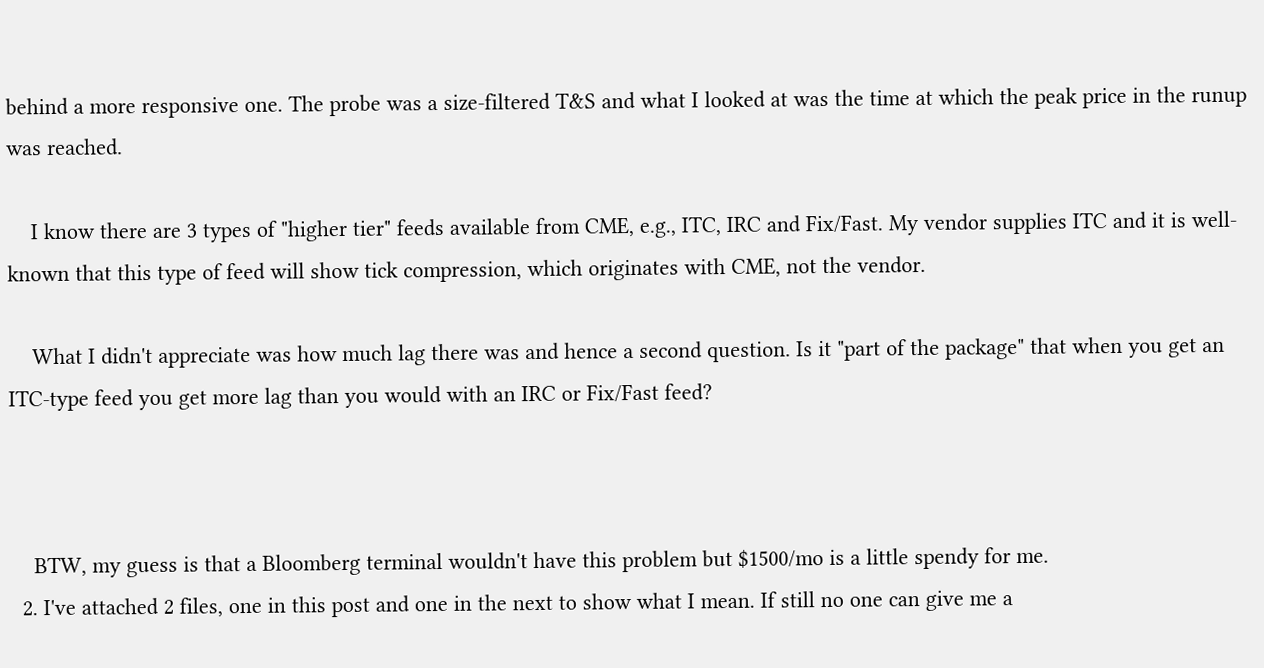behind a more responsive one. The probe was a size-filtered T&S and what I looked at was the time at which the peak price in the runup was reached.

    I know there are 3 types of "higher tier" feeds available from CME, e.g., ITC, IRC and Fix/Fast. My vendor supplies ITC and it is well-known that this type of feed will show tick compression, which originates with CME, not the vendor.

    What I didn't appreciate was how much lag there was and hence a second question. Is it "part of the package" that when you get an ITC-type feed you get more lag than you would with an IRC or Fix/Fast feed?



    BTW, my guess is that a Bloomberg terminal wouldn't have this problem but $1500/mo is a little spendy for me.
  2. I've attached 2 files, one in this post and one in the next to show what I mean. If still no one can give me a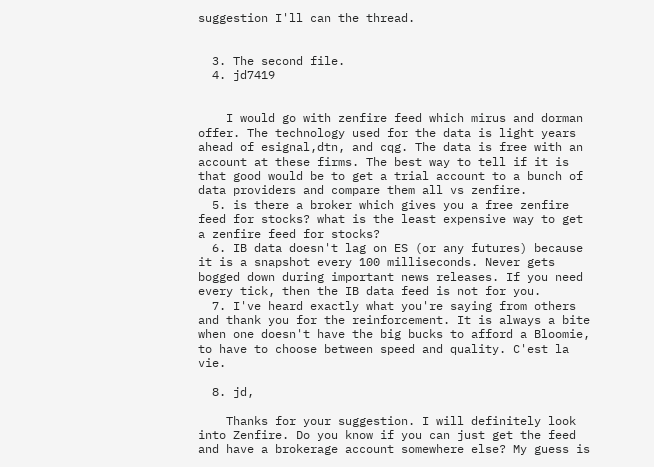suggestion I'll can the thread.


  3. The second file.
  4. jd7419


    I would go with zenfire feed which mirus and dorman offer. The technology used for the data is light years ahead of esignal,dtn, and cqg. The data is free with an account at these firms. The best way to tell if it is that good would be to get a trial account to a bunch of data providers and compare them all vs zenfire.
  5. is there a broker which gives you a free zenfire feed for stocks? what is the least expensive way to get a zenfire feed for stocks?
  6. IB data doesn't lag on ES (or any futures) because it is a snapshot every 100 milliseconds. Never gets bogged down during important news releases. If you need every tick, then the IB data feed is not for you.
  7. I've heard exactly what you're saying from others and thank you for the reinforcement. It is always a bite when one doesn't have the big bucks to afford a Bloomie, to have to choose between speed and quality. C'est la vie.

  8. jd,

    Thanks for your suggestion. I will definitely look into Zenfire. Do you know if you can just get the feed and have a brokerage account somewhere else? My guess is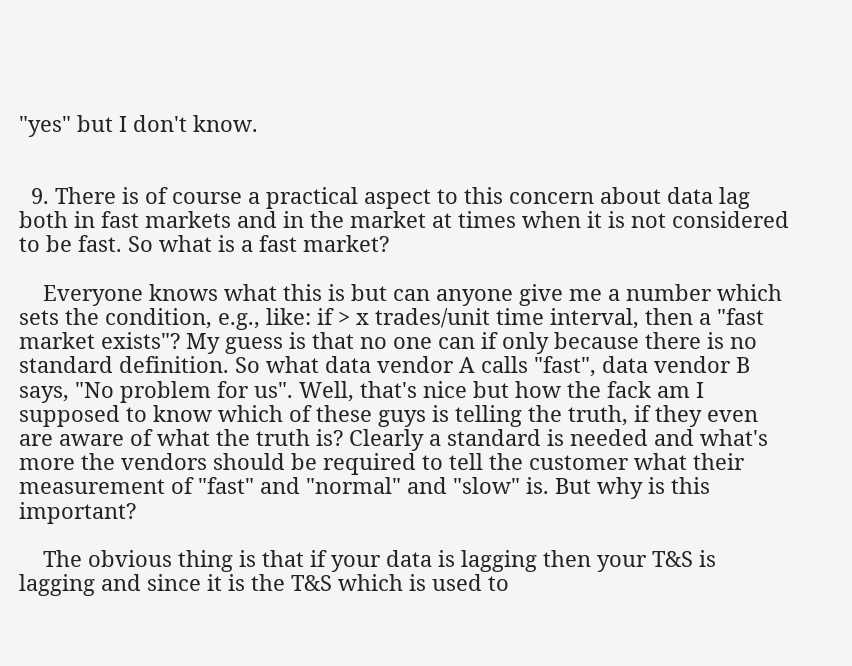"yes" but I don't know.


  9. There is of course a practical aspect to this concern about data lag both in fast markets and in the market at times when it is not considered to be fast. So what is a fast market?

    Everyone knows what this is but can anyone give me a number which sets the condition, e.g., like: if > x trades/unit time interval, then a "fast market exists"? My guess is that no one can if only because there is no standard definition. So what data vendor A calls "fast", data vendor B says, "No problem for us". Well, that's nice but how the fack am I supposed to know which of these guys is telling the truth, if they even are aware of what the truth is? Clearly a standard is needed and what's more the vendors should be required to tell the customer what their measurement of "fast" and "normal" and "slow" is. But why is this important?

    The obvious thing is that if your data is lagging then your T&S is lagging and since it is the T&S which is used to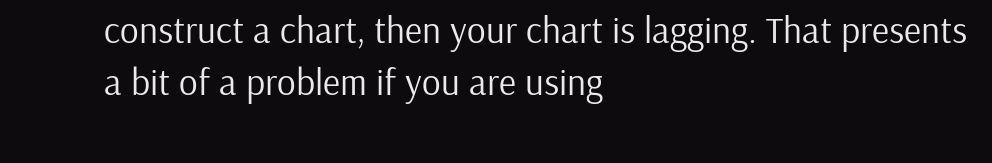construct a chart, then your chart is lagging. That presents a bit of a problem if you are using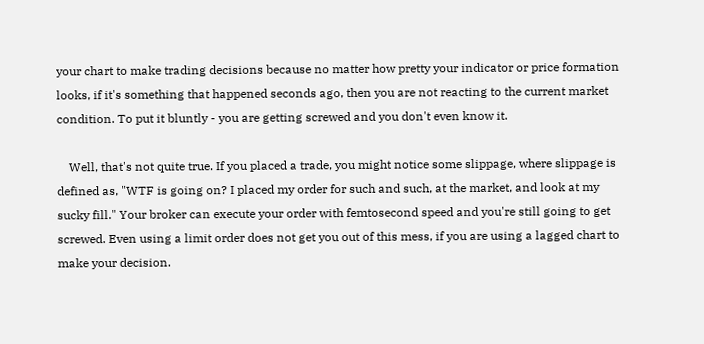your chart to make trading decisions because no matter how pretty your indicator or price formation looks, if it's something that happened seconds ago, then you are not reacting to the current market condition. To put it bluntly - you are getting screwed and you don't even know it.

    Well, that's not quite true. If you placed a trade, you might notice some slippage, where slippage is defined as, "WTF is going on? I placed my order for such and such, at the market, and look at my sucky fill." Your broker can execute your order with femtosecond speed and you're still going to get screwed. Even using a limit order does not get you out of this mess, if you are using a lagged chart to make your decision.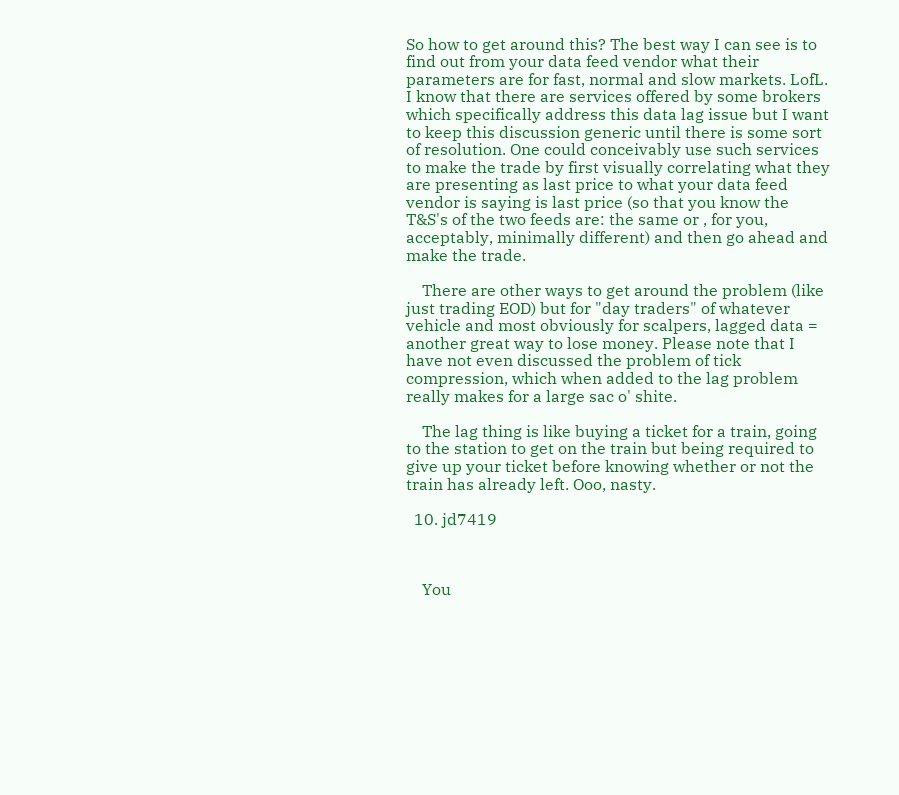So how to get around this? The best way I can see is to find out from your data feed vendor what their parameters are for fast, normal and slow markets. LofL. I know that there are services offered by some brokers which specifically address this data lag issue but I want to keep this discussion generic until there is some sort of resolution. One could conceivably use such services to make the trade by first visually correlating what they are presenting as last price to what your data feed vendor is saying is last price (so that you know the T&S's of the two feeds are: the same or , for you, acceptably, minimally different) and then go ahead and make the trade.

    There are other ways to get around the problem (like just trading EOD) but for "day traders" of whatever vehicle and most obviously for scalpers, lagged data = another great way to lose money. Please note that I have not even discussed the problem of tick compression, which when added to the lag problem really makes for a large sac o' shite.

    The lag thing is like buying a ticket for a train, going to the station to get on the train but being required to give up your ticket before knowing whether or not the train has already left. Ooo, nasty.

  10. jd7419



    You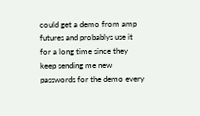could get a demo from amp futures and probablys use it for a long time since they keep sending me new passwords for the demo every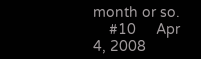month or so.
    #10     Apr 4, 2008